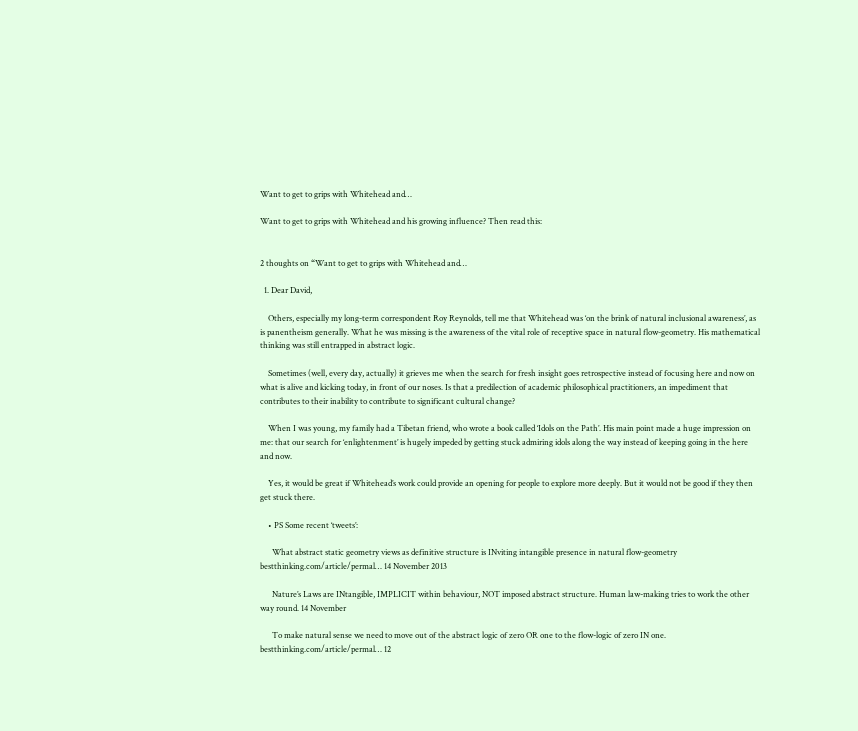Want to get to grips with Whitehead and…

Want to get to grips with Whitehead and his growing influence? Then read this:


2 thoughts on “Want to get to grips with Whitehead and…

  1. Dear David,

    Others, especially my long-term correspondent Roy Reynolds, tell me that Whitehead was ‘on the brink of natural inclusional awareness’, as is panentheism generally. What he was missing is the awareness of the vital role of receptive space in natural flow-geometry. His mathematical thinking was still entrapped in abstract logic.

    Sometimes (well, every day, actually) it grieves me when the search for fresh insight goes retrospective instead of focusing here and now on what is alive and kicking today, in front of our noses. Is that a predilection of academic philosophical practitioners, an impediment that contributes to their inability to contribute to significant cultural change?

    When I was young, my family had a Tibetan friend, who wrote a book called ‘Idols on the Path’. His main point made a huge impression on me: that our search for ‘enlightenment’ is hugely impeded by getting stuck admiring idols along the way instead of keeping going in the here and now.

    Yes, it would be great if Whitehead’s work could provide an opening for people to explore more deeply. But it would not be good if they then get stuck there.

    • PS Some recent ‘tweets’:

      What abstract static geometry views as definitive structure is INviting intangible presence in natural flow-geometry bestthinking.com/article/permal… 14 November 2013

      Nature’s Laws are INtangible, IMPLICIT within behaviour, NOT imposed abstract structure. Human law-making tries to work the other way round. 14 November

      To make natural sense we need to move out of the abstract logic of zero OR one to the flow-logic of zero IN one. bestthinking.com/article/permal… 12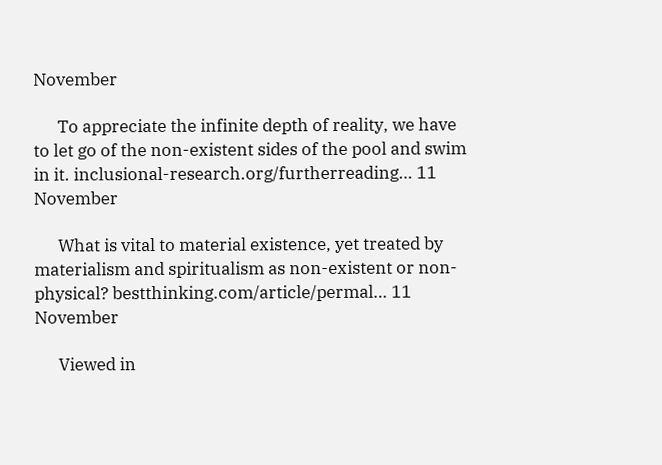November

      To appreciate the infinite depth of reality, we have to let go of the non-existent sides of the pool and swim in it. inclusional-research.org/furtherreading… 11 November

      What is vital to material existence, yet treated by materialism and spiritualism as non-existent or non-physical? bestthinking.com/article/permal… 11 November

      Viewed in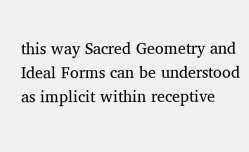this way Sacred Geometry and Ideal Forms can be understood as implicit within receptive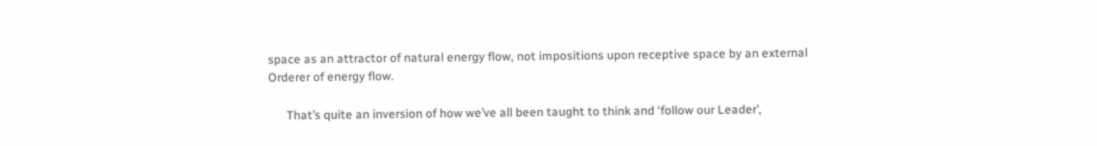space as an attractor of natural energy flow, not impositions upon receptive space by an external Orderer of energy flow.

      That’s quite an inversion of how we’ve all been taught to think and ‘follow our Leader’,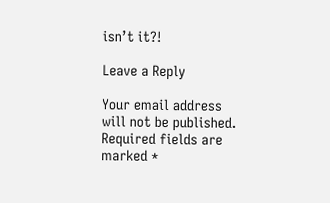isn’t it?!

Leave a Reply

Your email address will not be published. Required fields are marked *